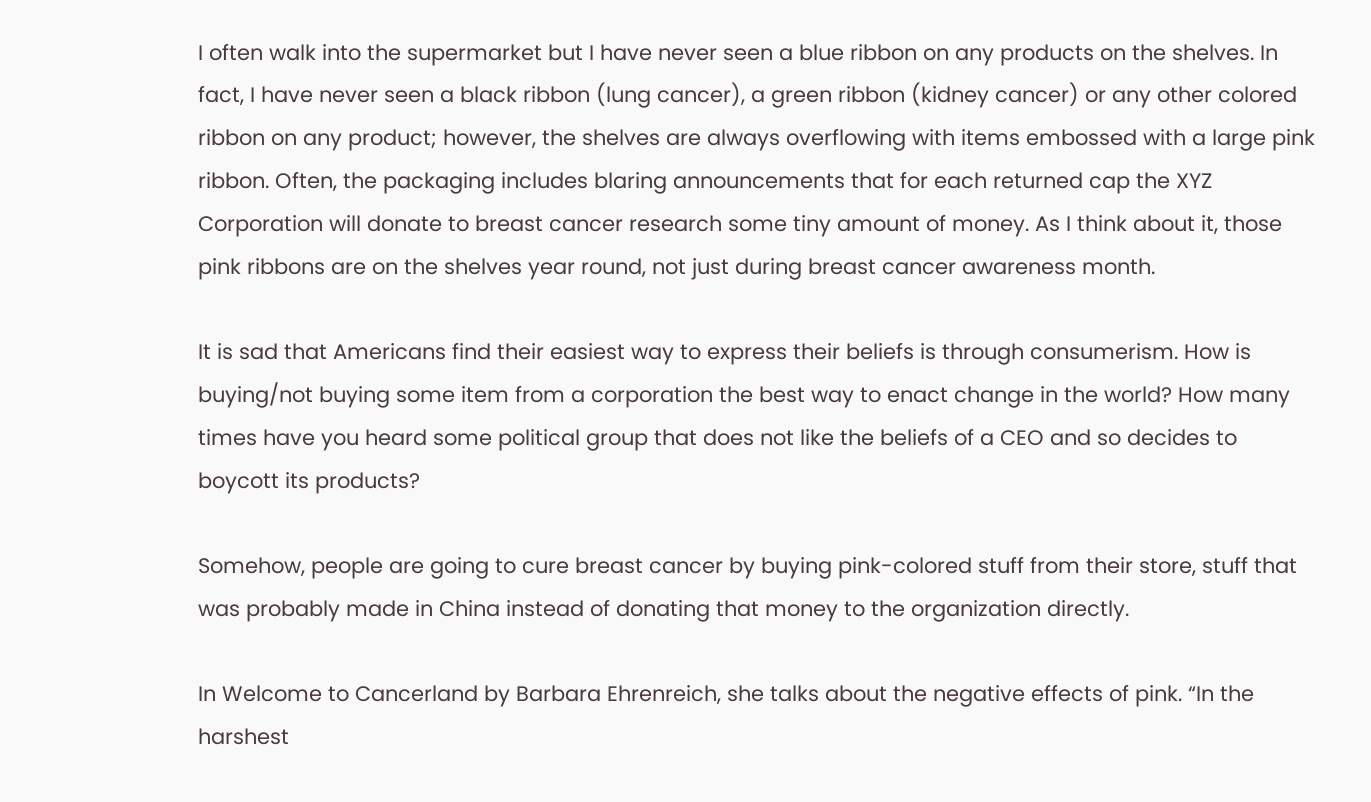I often walk into the supermarket but I have never seen a blue ribbon on any products on the shelves. In fact, I have never seen a black ribbon (lung cancer), a green ribbon (kidney cancer) or any other colored ribbon on any product; however, the shelves are always overflowing with items embossed with a large pink ribbon. Often, the packaging includes blaring announcements that for each returned cap the XYZ Corporation will donate to breast cancer research some tiny amount of money. As I think about it, those pink ribbons are on the shelves year round, not just during breast cancer awareness month.

It is sad that Americans find their easiest way to express their beliefs is through consumerism. How is buying/not buying some item from a corporation the best way to enact change in the world? How many times have you heard some political group that does not like the beliefs of a CEO and so decides to boycott its products?

Somehow, people are going to cure breast cancer by buying pink-colored stuff from their store, stuff that was probably made in China instead of donating that money to the organization directly.

In Welcome to Cancerland by Barbara Ehrenreich, she talks about the negative effects of pink. “In the harshest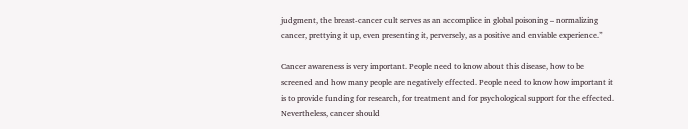judgment, the breast-cancer cult serves as an accomplice in global poisoning – normalizing cancer, prettying it up, even presenting it, perversely, as a positive and enviable experience.”

Cancer awareness is very important. People need to know about this disease, how to be screened and how many people are negatively effected. People need to know how important it is to provide funding for research, for treatment and for psychological support for the effected. Nevertheless, cancer should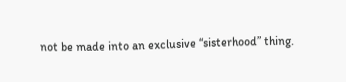not be made into an exclusive “sisterhood” thing.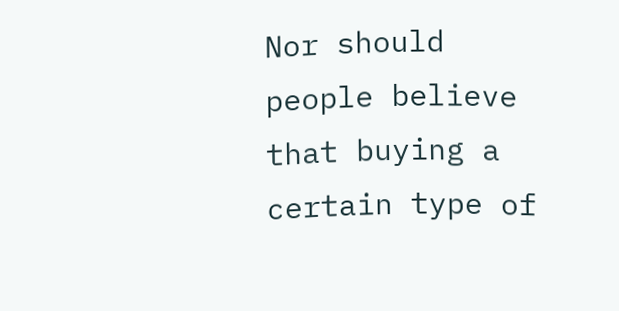Nor should people believe that buying a certain type of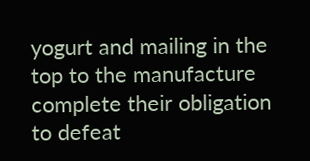yogurt and mailing in the top to the manufacture complete their obligation to defeat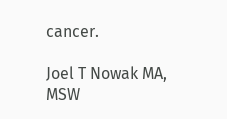cancer.

Joel T Nowak MA, MSW